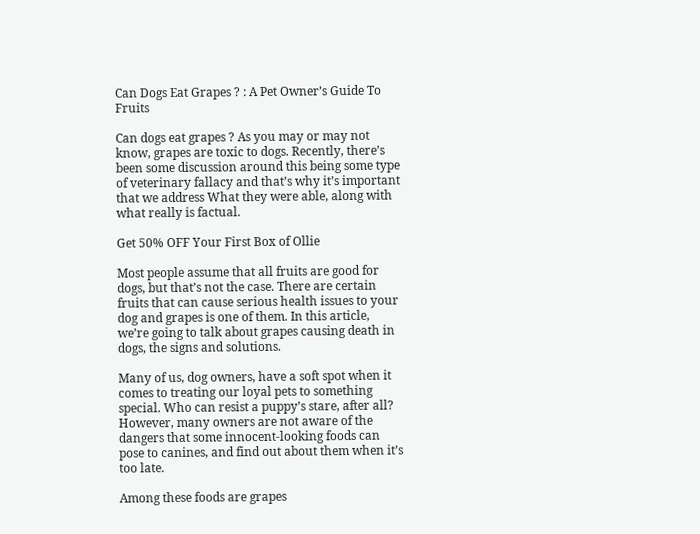Can Dogs Eat Grapes ? : A Pet Owner’s Guide To Fruits

Can dogs eat grapes ? As you may or may not know, grapes are toxic to dogs. Recently, there’s been some discussion around this being some type of veterinary fallacy and that’s why it’s important that we address What they were able, along with what really is factual.

Get 50% OFF Your First Box of Ollie

Most people assume that all fruits are good for dogs, but that’s not the case. There are certain fruits that can cause serious health issues to your dog and grapes is one of them. In this article, we’re going to talk about grapes causing death in dogs, the signs and solutions.

Many of us, dog owners, have a soft spot when it comes to treating our loyal pets to something special. Who can resist a puppy’s stare, after all? However, many owners are not aware of the dangers that some innocent-looking foods can pose to canines, and find out about them when it’s too late.

Among these foods are grapes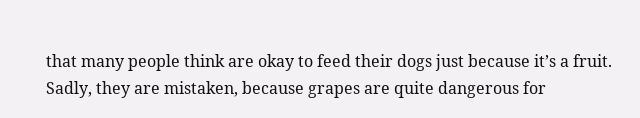that many people think are okay to feed their dogs just because it’s a fruit. Sadly, they are mistaken, because grapes are quite dangerous for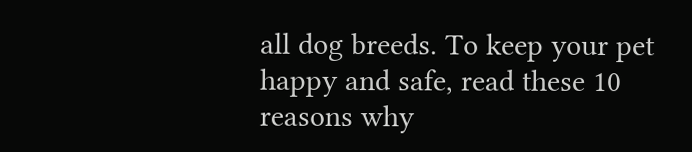all dog breeds. To keep your pet happy and safe, read these 10 reasons why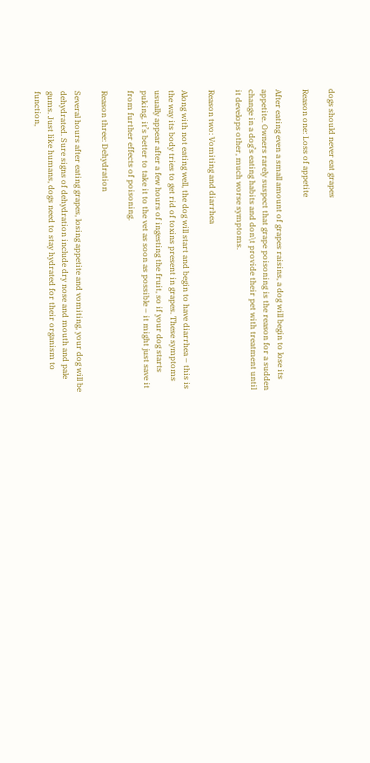dogs should never eat grapes

Reason one: Loss of appetite

After eating even a small amount of grapes raisins, a dog will begin to lose its appetite. Owners rarely suspect that grape poisoning is the reason for a sudden change in a dog’s eating habits and don\t provide their pet with treatment until it develops other, much worse symptoms.

Reason two: Vomiting and diarrhea

Along with not eating well, the dog will start and begin to have diarrhea – this is the way its body tries to get rid of toxins present in grapes. These symptoms usually appear after a few hours of ingesting the fruit, so if your dog starts puking, it’s better to take it to the vet as soon as possible – it might just save it from further effects of poisoning.

Reason three: Dehydration

Several hours after eating grapes, losing appetite and vomiting, your dog will be dehydrated. Sure signs of dehydration include dry nose and mouth and pale gums. Just like humans, dogs need to stay hydrated for their organism to function,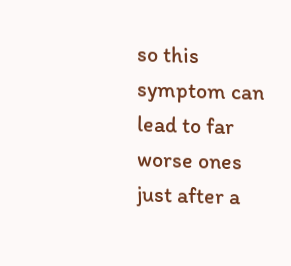so this symptom can lead to far worse ones just after a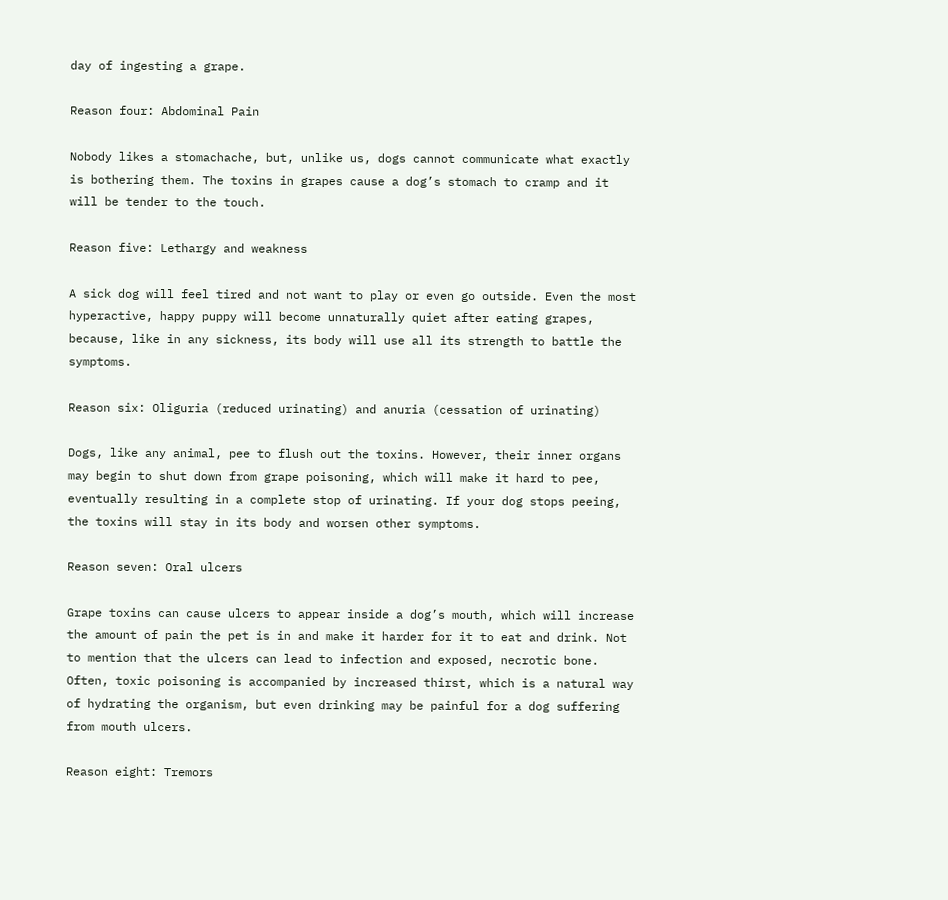day of ingesting a grape.

Reason four: Abdominal Pain

Nobody likes a stomachache, but, unlike us, dogs cannot communicate what exactly is bothering them. The toxins in grapes cause a dog’s stomach to cramp and it will be tender to the touch.

Reason five: Lethargy and weakness

A sick dog will feel tired and not want to play or even go outside. Even the most hyperactive, happy puppy will become unnaturally quiet after eating grapes, because, like in any sickness, its body will use all its strength to battle the symptoms.

Reason six: Oliguria (reduced urinating) and anuria (cessation of urinating)

Dogs, like any animal, pee to flush out the toxins. However, their inner organs may begin to shut down from grape poisoning, which will make it hard to pee, eventually resulting in a complete stop of urinating. If your dog stops peeing, the toxins will stay in its body and worsen other symptoms.

Reason seven: Oral ulcers

Grape toxins can cause ulcers to appear inside a dog’s mouth, which will increase the amount of pain the pet is in and make it harder for it to eat and drink. Not to mention that the ulcers can lead to infection and exposed, necrotic bone. Often, toxic poisoning is accompanied by increased thirst, which is a natural way of hydrating the organism, but even drinking may be painful for a dog suffering from mouth ulcers.

Reason eight: Tremors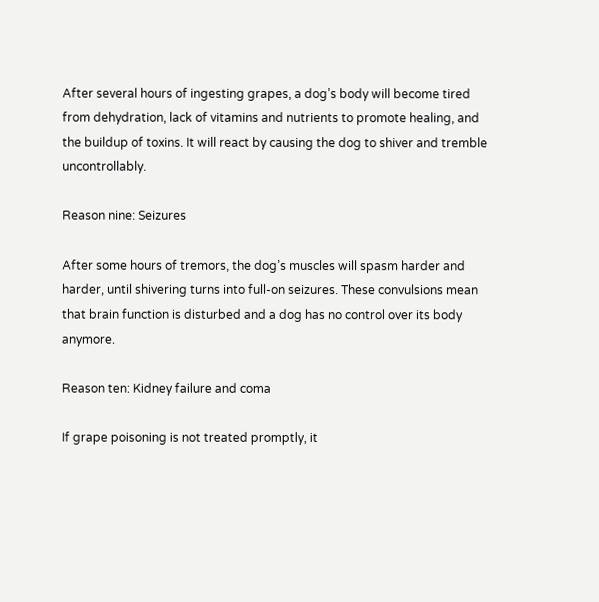After several hours of ingesting grapes, a dog’s body will become tired from dehydration, lack of vitamins and nutrients to promote healing, and the buildup of toxins. It will react by causing the dog to shiver and tremble uncontrollably.

Reason nine: Seizures

After some hours of tremors, the dog’s muscles will spasm harder and harder, until shivering turns into full-on seizures. These convulsions mean that brain function is disturbed and a dog has no control over its body anymore.

Reason ten: Kidney failure and coma

If grape poisoning is not treated promptly, it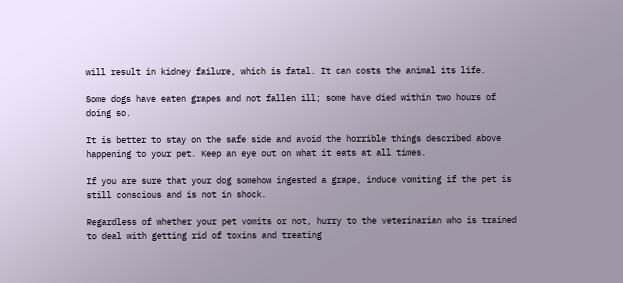will result in kidney failure, which is fatal. It can costs the animal its life.

Some dogs have eaten grapes and not fallen ill; some have died within two hours of doing so.

It is better to stay on the safe side and avoid the horrible things described above happening to your pet. Keep an eye out on what it eats at all times.

If you are sure that your dog somehow ingested a grape, induce vomiting if the pet is still conscious and is not in shock.

Regardless of whether your pet vomits or not, hurry to the veterinarian who is trained to deal with getting rid of toxins and treating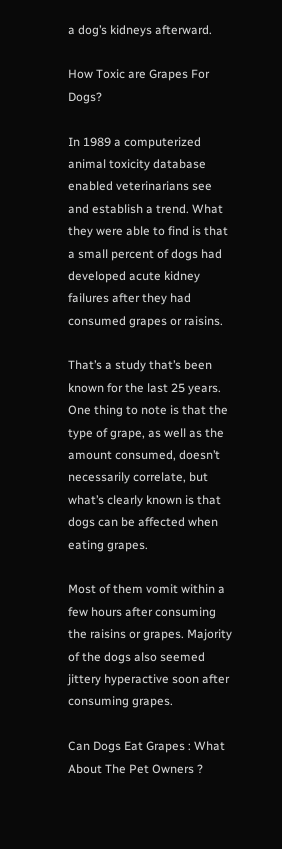a dog’s kidneys afterward.

How Toxic are Grapes For Dogs?

In 1989 a computerized animal toxicity database enabled veterinarians see and establish a trend. What they were able to find is that a small percent of dogs had developed acute kidney failures after they had consumed grapes or raisins.

That’s a study that’s been known for the last 25 years. One thing to note is that the type of grape, as well as the amount consumed, doesn’t necessarily correlate, but what’s clearly known is that dogs can be affected when eating grapes.

Most of them vomit within a few hours after consuming the raisins or grapes. Majority of the dogs also seemed jittery hyperactive soon after consuming grapes.

Can Dogs Eat Grapes : What About The Pet Owners ?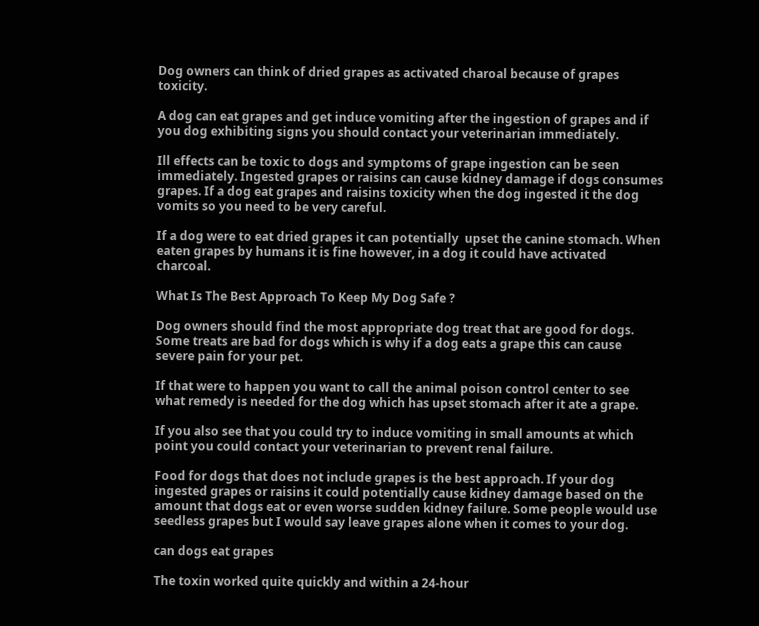Dog owners can think of dried grapes as activated charoal because of grapes toxicity.

A dog can eat grapes and get induce vomiting after the ingestion of grapes and if you dog exhibiting signs you should contact your veterinarian immediately.

Ill effects can be toxic to dogs and symptoms of grape ingestion can be seen immediately. Ingested grapes or raisins can cause kidney damage if dogs consumes grapes. If a dog eat grapes and raisins toxicity when the dog ingested it the dog vomits so you need to be very careful.

If a dog were to eat dried grapes it can potentially  upset the canine stomach. When eaten grapes by humans it is fine however, in a dog it could have activated charcoal.

What Is The Best Approach To Keep My Dog Safe ?

Dog owners should find the most appropriate dog treat that are good for dogs. Some treats are bad for dogs which is why if a dog eats a grape this can cause severe pain for your pet.

If that were to happen you want to call the animal poison control center to see what remedy is needed for the dog which has upset stomach after it ate a grape.

If you also see that you could try to induce vomiting in small amounts at which point you could contact your veterinarian to prevent renal failure.

Food for dogs that does not include grapes is the best approach. If your dog ingested grapes or raisins it could potentially cause kidney damage based on the amount that dogs eat or even worse sudden kidney failure. Some people would use seedless grapes but I would say leave grapes alone when it comes to your dog.

can dogs eat grapes

The toxin worked quite quickly and within a 24-hour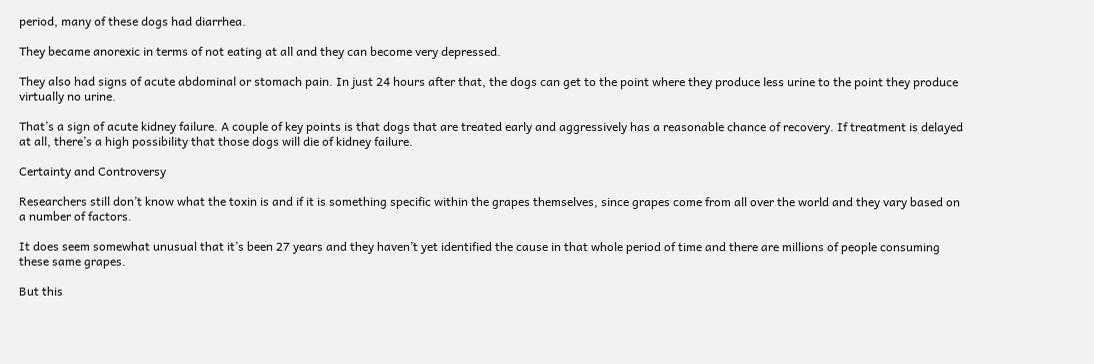period, many of these dogs had diarrhea.

They became anorexic in terms of not eating at all and they can become very depressed.

They also had signs of acute abdominal or stomach pain. In just 24 hours after that, the dogs can get to the point where they produce less urine to the point they produce virtually no urine.

That’s a sign of acute kidney failure. A couple of key points is that dogs that are treated early and aggressively has a reasonable chance of recovery. If treatment is delayed at all, there’s a high possibility that those dogs will die of kidney failure.

Certainty and Controversy

Researchers still don’t know what the toxin is and if it is something specific within the grapes themselves, since grapes come from all over the world and they vary based on a number of factors.

It does seem somewhat unusual that it’s been 27 years and they haven’t yet identified the cause in that whole period of time and there are millions of people consuming these same grapes.

But this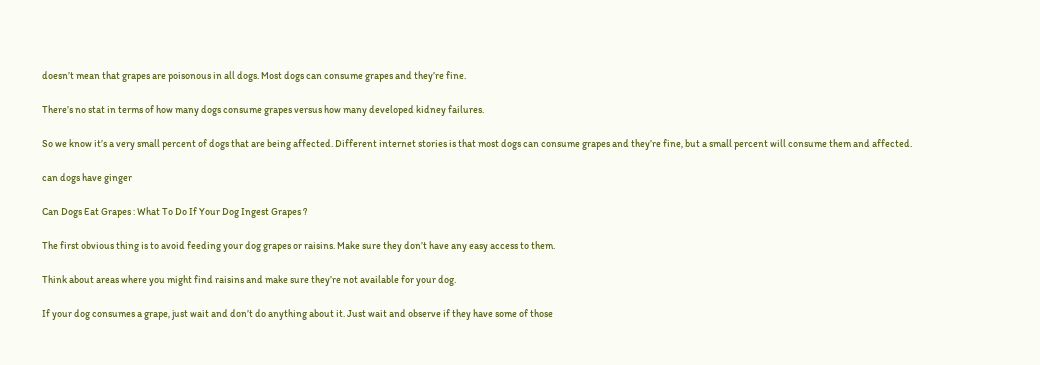doesn’t mean that grapes are poisonous in all dogs. Most dogs can consume grapes and they’re fine.

There’s no stat in terms of how many dogs consume grapes versus how many developed kidney failures.

So we know it’s a very small percent of dogs that are being affected. Different internet stories is that most dogs can consume grapes and they’re fine, but a small percent will consume them and affected.

can dogs have ginger

Can Dogs Eat Grapes : What To Do If Your Dog Ingest Grapes ?

The first obvious thing is to avoid feeding your dog grapes or raisins. Make sure they don’t have any easy access to them.

Think about areas where you might find raisins and make sure they’re not available for your dog.

If your dog consumes a grape, just wait and don’t do anything about it. Just wait and observe if they have some of those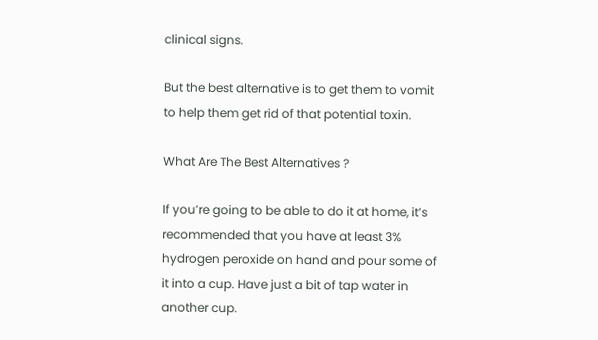clinical signs.

But the best alternative is to get them to vomit to help them get rid of that potential toxin.

What Are The Best Alternatives ?

If you’re going to be able to do it at home, it’s recommended that you have at least 3% hydrogen peroxide on hand and pour some of it into a cup. Have just a bit of tap water in another cup.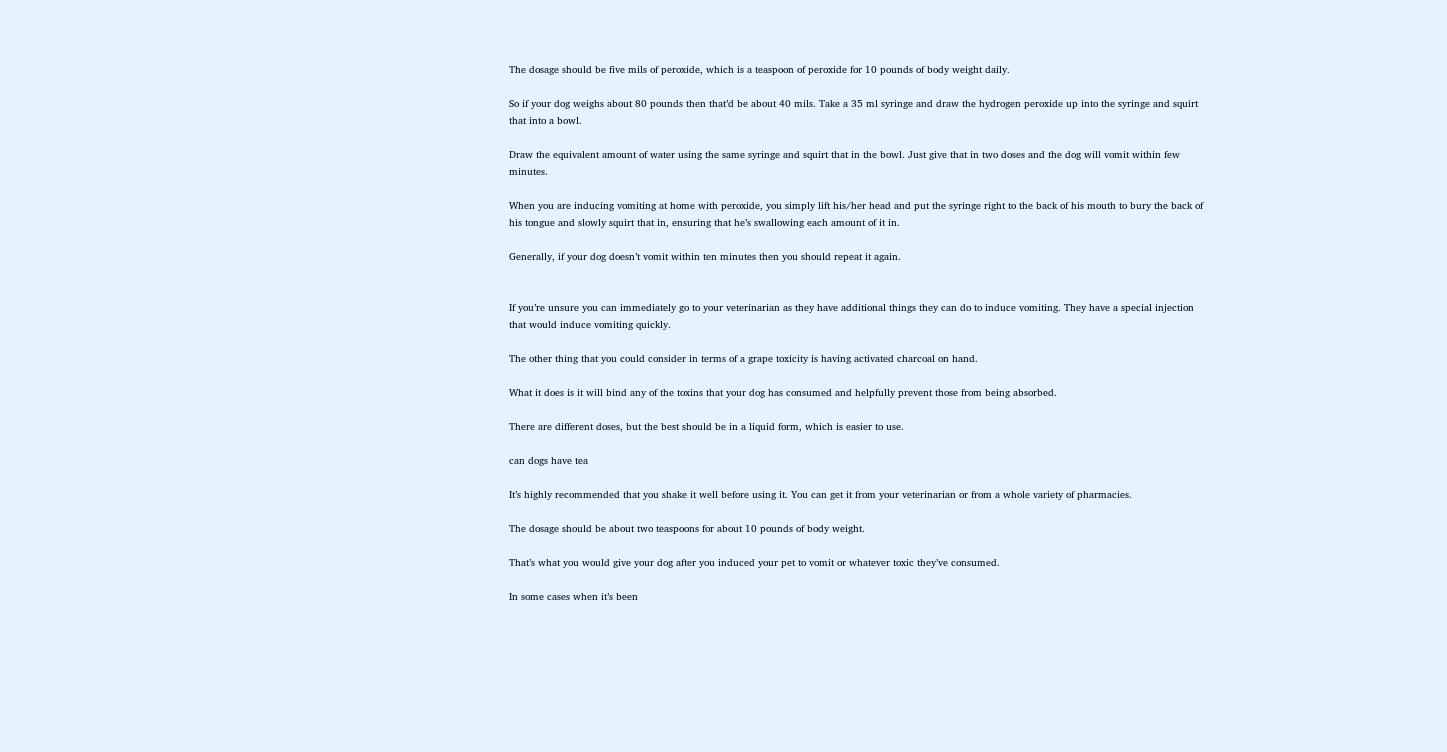The dosage should be five mils of peroxide, which is a teaspoon of peroxide for 10 pounds of body weight daily.

So if your dog weighs about 80 pounds then that’d be about 40 mils. Take a 35 ml syringe and draw the hydrogen peroxide up into the syringe and squirt that into a bowl.

Draw the equivalent amount of water using the same syringe and squirt that in the bowl. Just give that in two doses and the dog will vomit within few minutes.

When you are inducing vomiting at home with peroxide, you simply lift his/her head and put the syringe right to the back of his mouth to bury the back of his tongue and slowly squirt that in, ensuring that he’s swallowing each amount of it in.

Generally, if your dog doesn’t vomit within ten minutes then you should repeat it again.


If you’re unsure you can immediately go to your veterinarian as they have additional things they can do to induce vomiting. They have a special injection that would induce vomiting quickly.

The other thing that you could consider in terms of a grape toxicity is having activated charcoal on hand.

What it does is it will bind any of the toxins that your dog has consumed and helpfully prevent those from being absorbed.

There are different doses, but the best should be in a liquid form, which is easier to use.

can dogs have tea

It’s highly recommended that you shake it well before using it. You can get it from your veterinarian or from a whole variety of pharmacies.

The dosage should be about two teaspoons for about 10 pounds of body weight.

That’s what you would give your dog after you induced your pet to vomit or whatever toxic they’ve consumed.

In some cases when it’s been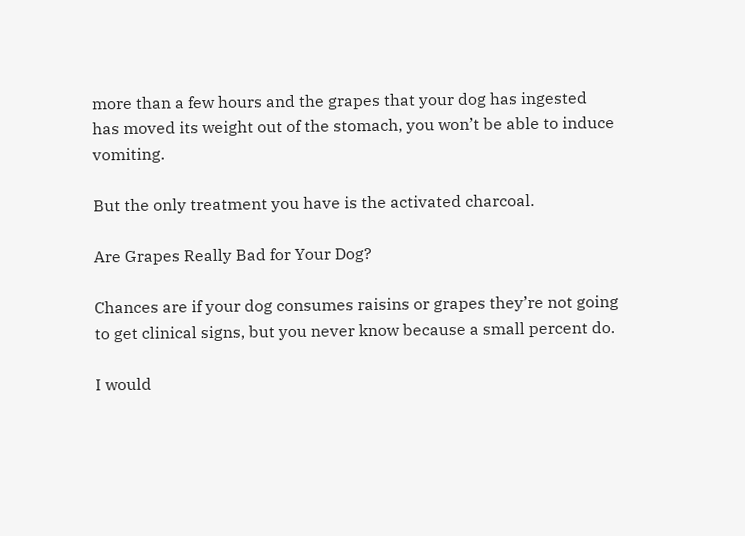more than a few hours and the grapes that your dog has ingested has moved its weight out of the stomach, you won’t be able to induce vomiting.

But the only treatment you have is the activated charcoal.

Are Grapes Really Bad for Your Dog?

Chances are if your dog consumes raisins or grapes they’re not going to get clinical signs, but you never know because a small percent do.

I would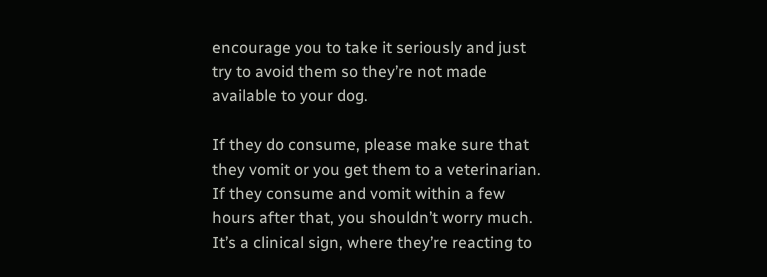encourage you to take it seriously and just try to avoid them so they’re not made available to your dog.

If they do consume, please make sure that they vomit or you get them to a veterinarian. If they consume and vomit within a few hours after that, you shouldn’t worry much. It’s a clinical sign, where they’re reacting to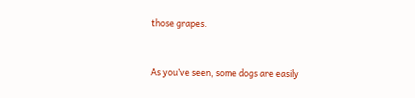those grapes.


As you’ve seen, some dogs are easily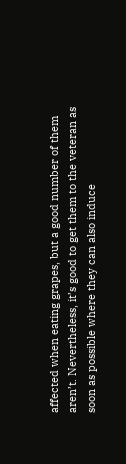affected when eating grapes, but a good number of them aren’t. Nevertheless, it’s good to get them to the veteran as soon as possible where they can also induce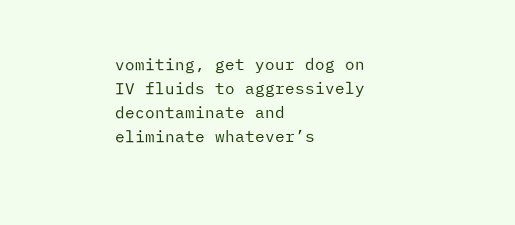vomiting, get your dog on IV fluids to aggressively decontaminate and eliminate whatever’s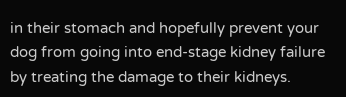in their stomach and hopefully prevent your dog from going into end-stage kidney failure by treating the damage to their kidneys.